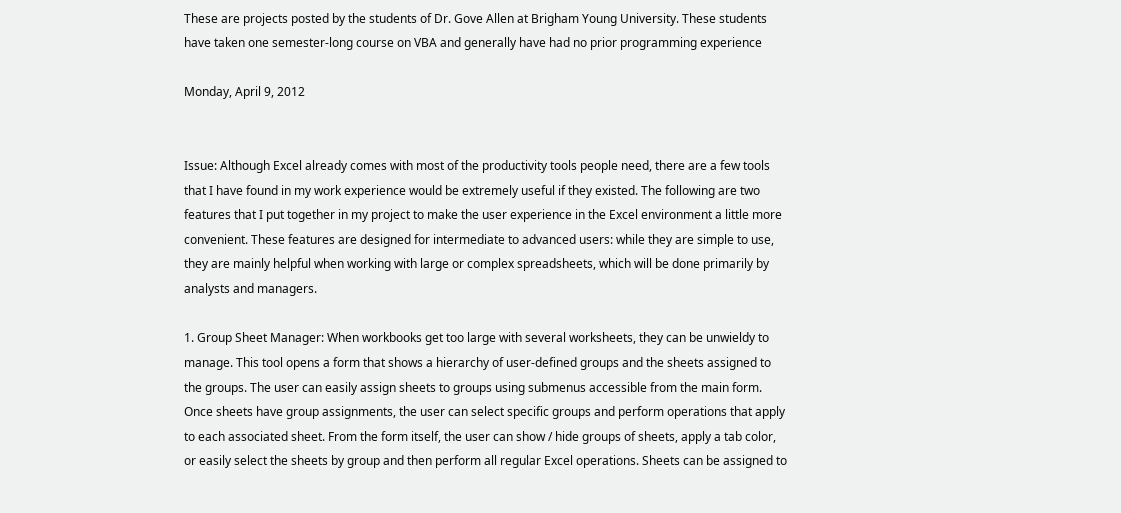These are projects posted by the students of Dr. Gove Allen at Brigham Young University. These students have taken one semester-long course on VBA and generally have had no prior programming experience

Monday, April 9, 2012


Issue: Although Excel already comes with most of the productivity tools people need, there are a few tools that I have found in my work experience would be extremely useful if they existed. The following are two features that I put together in my project to make the user experience in the Excel environment a little more convenient. These features are designed for intermediate to advanced users: while they are simple to use, they are mainly helpful when working with large or complex spreadsheets, which will be done primarily by analysts and managers.

1. Group Sheet Manager: When workbooks get too large with several worksheets, they can be unwieldy to manage. This tool opens a form that shows a hierarchy of user-defined groups and the sheets assigned to the groups. The user can easily assign sheets to groups using submenus accessible from the main form. Once sheets have group assignments, the user can select specific groups and perform operations that apply to each associated sheet. From the form itself, the user can show / hide groups of sheets, apply a tab color, or easily select the sheets by group and then perform all regular Excel operations. Sheets can be assigned to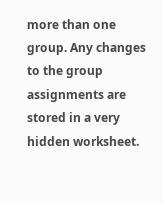more than one group. Any changes to the group assignments are stored in a very hidden worksheet.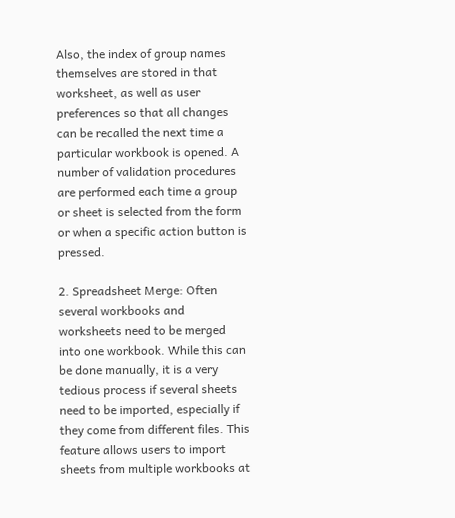Also, the index of group names themselves are stored in that worksheet, as well as user preferences so that all changes can be recalled the next time a particular workbook is opened. A number of validation procedures are performed each time a group or sheet is selected from the form or when a specific action button is pressed.

2. Spreadsheet Merge: Often several workbooks and worksheets need to be merged into one workbook. While this can be done manually, it is a very tedious process if several sheets need to be imported, especially if they come from different files. This feature allows users to import sheets from multiple workbooks at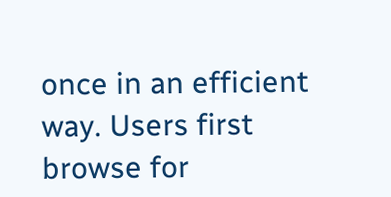once in an efficient way. Users first browse for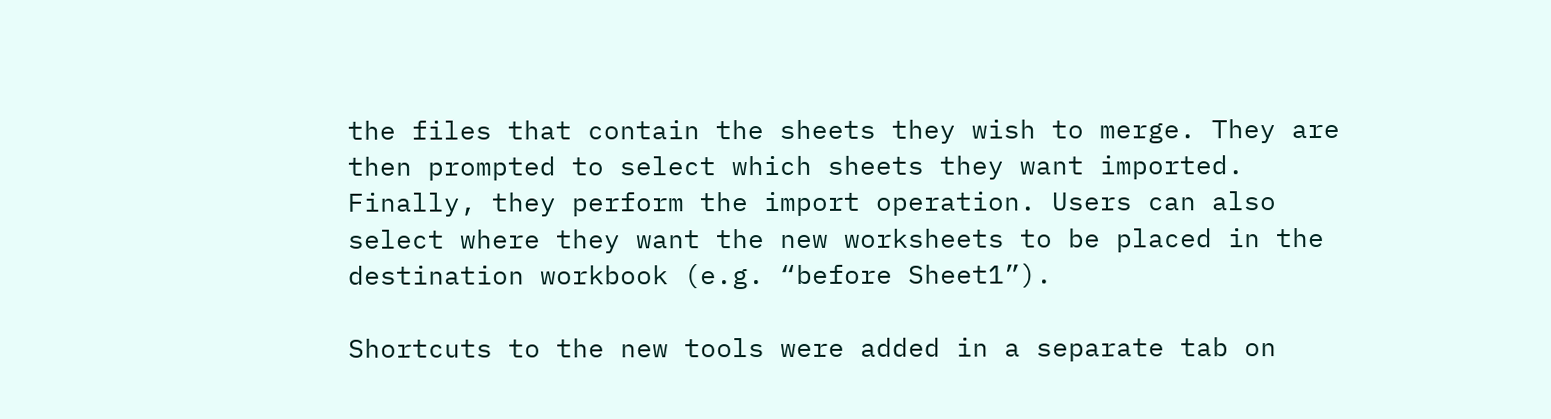the files that contain the sheets they wish to merge. They are then prompted to select which sheets they want imported. Finally, they perform the import operation. Users can also select where they want the new worksheets to be placed in the destination workbook (e.g. “before Sheet1”).

Shortcuts to the new tools were added in a separate tab on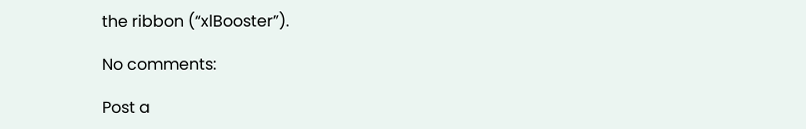the ribbon (“xlBooster”).

No comments:

Post a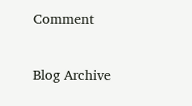Comment

Blog Archive